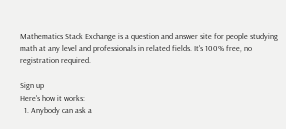Mathematics Stack Exchange is a question and answer site for people studying math at any level and professionals in related fields. It's 100% free, no registration required.

Sign up
Here's how it works:
  1. Anybody can ask a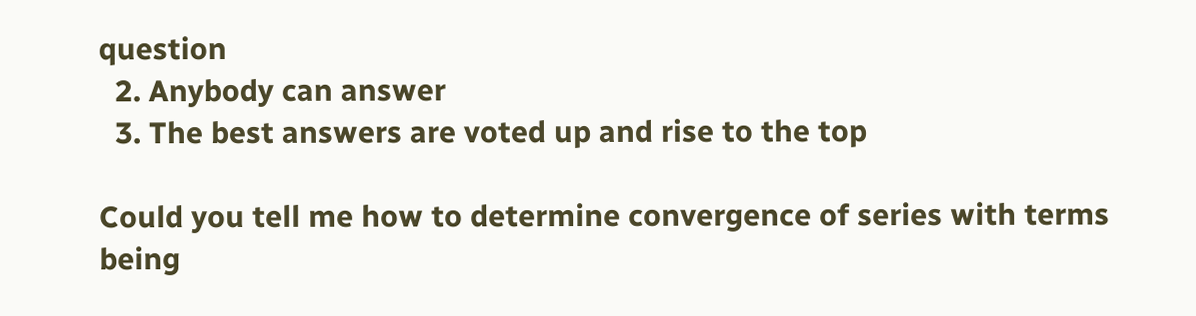question
  2. Anybody can answer
  3. The best answers are voted up and rise to the top

Could you tell me how to determine convergence of series with terms being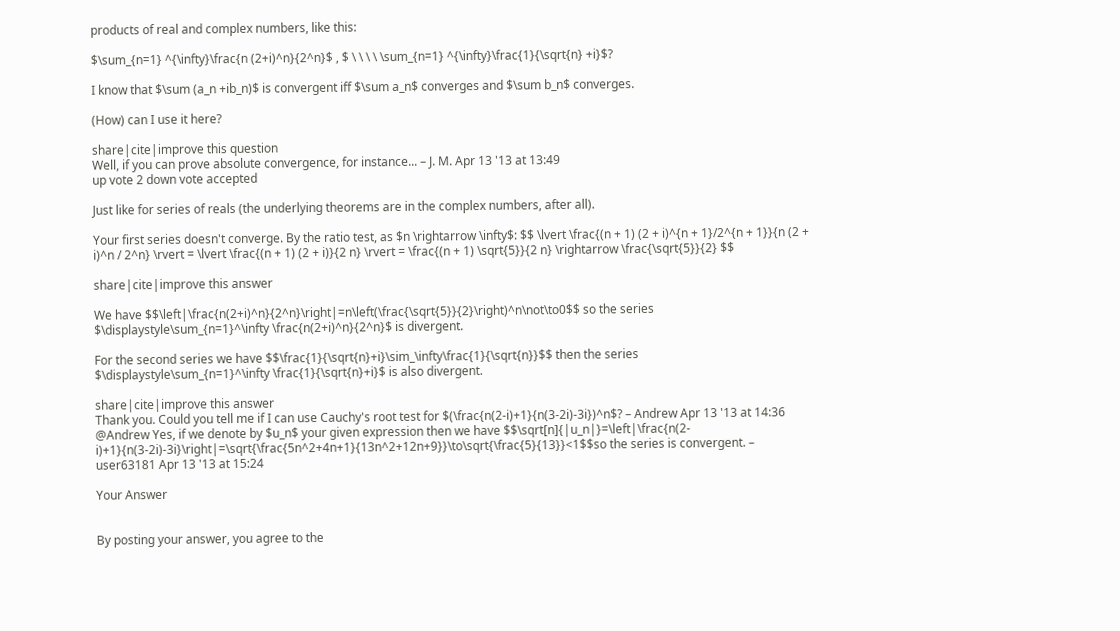products of real and complex numbers, like this:

$\sum_{n=1} ^{\infty}\frac{n (2+i)^n}{2^n}$ , $ \ \ \ \ \sum_{n=1} ^{\infty}\frac{1}{\sqrt{n} +i}$?

I know that $\sum (a_n +ib_n)$ is convergent iff $\sum a_n$ converges and $\sum b_n$ converges.

(How) can I use it here?

share|cite|improve this question
Well, if you can prove absolute convergence, for instance... – J. M. Apr 13 '13 at 13:49
up vote 2 down vote accepted

Just like for series of reals (the underlying theorems are in the complex numbers, after all).

Your first series doesn't converge. By the ratio test, as $n \rightarrow \infty$: $$ \lvert \frac{(n + 1) (2 + i)^{n + 1}/2^{n + 1}}{n (2 + i)^n / 2^n} \rvert = \lvert \frac{(n + 1) (2 + i)}{2 n} \rvert = \frac{(n + 1) \sqrt{5}}{2 n} \rightarrow \frac{\sqrt{5}}{2} $$

share|cite|improve this answer

We have $$\left|\frac{n(2+i)^n}{2^n}\right|=n\left(\frac{\sqrt{5}}{2}\right)^n\not\to0$$ so the series $\displaystyle\sum_{n=1}^\infty \frac{n(2+i)^n}{2^n}$ is divergent.

For the second series we have $$\frac{1}{\sqrt{n}+i}\sim_\infty\frac{1}{\sqrt{n}}$$ then the series $\displaystyle\sum_{n=1}^\infty \frac{1}{\sqrt{n}+i}$ is also divergent.

share|cite|improve this answer
Thank you. Could you tell me if I can use Cauchy's root test for $(\frac{n(2-i)+1}{n(3-2i)-3i})^n$? – Andrew Apr 13 '13 at 14:36
@Andrew Yes, if we denote by $u_n$ your given expression then we have $$\sqrt[n]{|u_n|}=\left|\frac{n(2-i)+1}{n(3-2i)-3i}\right|=\sqrt{\frac{5n^2+4n+1}{13n^2+12n+9}}\to\sqrt{\frac{5}{13}}<1$$so the series is convergent. – user63181 Apr 13 '13 at 15:24

Your Answer


By posting your answer, you agree to the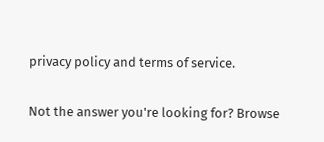privacy policy and terms of service.

Not the answer you're looking for? Browse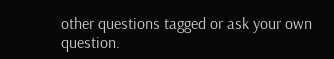other questions tagged or ask your own question.